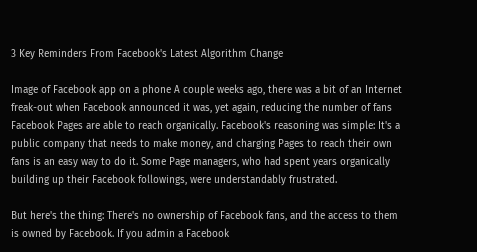3 Key Reminders From Facebook's Latest Algorithm Change

Image of Facebook app on a phone A couple weeks ago, there was a bit of an Internet freak-out when Facebook announced it was, yet again, reducing the number of fans Facebook Pages are able to reach organically. Facebook's reasoning was simple: It's a public company that needs to make money, and charging Pages to reach their own fans is an easy way to do it. Some Page managers, who had spent years organically building up their Facebook followings, were understandably frustrated.

But here's the thing: There's no ownership of Facebook fans, and the access to them is owned by Facebook. If you admin a Facebook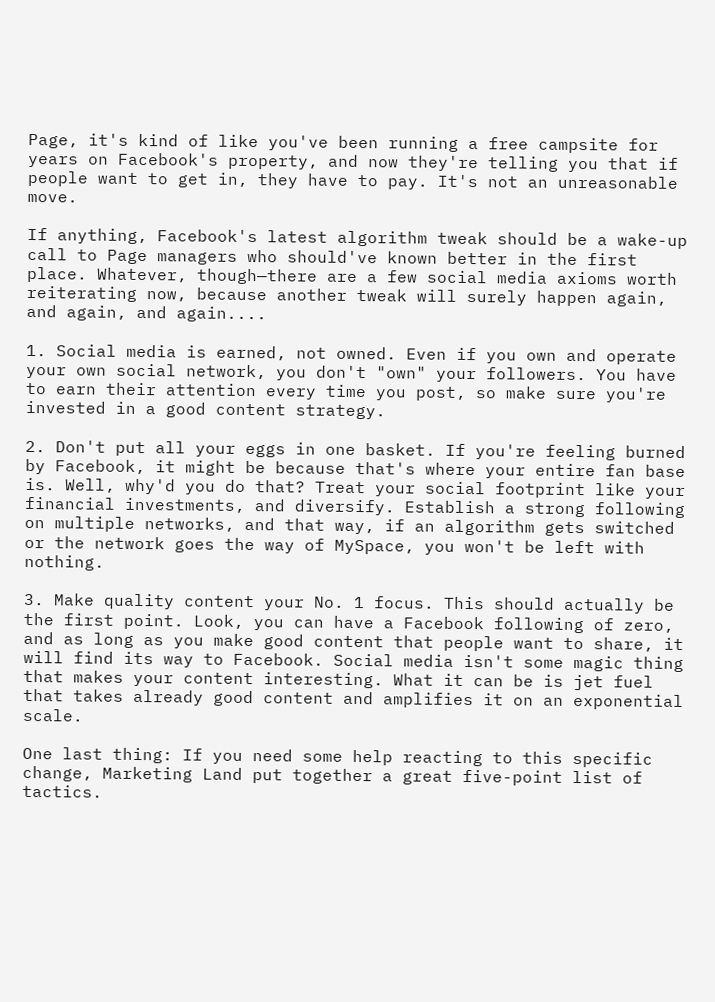Page, it's kind of like you've been running a free campsite for years on Facebook's property, and now they're telling you that if people want to get in, they have to pay. It's not an unreasonable move.

If anything, Facebook's latest algorithm tweak should be a wake-up call to Page managers who should've known better in the first place. Whatever, though—there are a few social media axioms worth reiterating now, because another tweak will surely happen again, and again, and again....

1. Social media is earned, not owned. Even if you own and operate your own social network, you don't "own" your followers. You have to earn their attention every time you post, so make sure you're invested in a good content strategy.

2. Don't put all your eggs in one basket. If you're feeling burned by Facebook, it might be because that's where your entire fan base is. Well, why'd you do that? Treat your social footprint like your financial investments, and diversify. Establish a strong following on multiple networks, and that way, if an algorithm gets switched or the network goes the way of MySpace, you won't be left with nothing.

3. Make quality content your No. 1 focus. This should actually be the first point. Look, you can have a Facebook following of zero, and as long as you make good content that people want to share, it will find its way to Facebook. Social media isn't some magic thing that makes your content interesting. What it can be is jet fuel that takes already good content and amplifies it on an exponential scale.

One last thing: If you need some help reacting to this specific change, Marketing Land put together a great five-point list of tactics.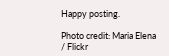Happy posting.

Photo credit: Maria Elena / Flickr